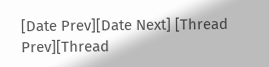[Date Prev][Date Next] [Thread Prev][Thread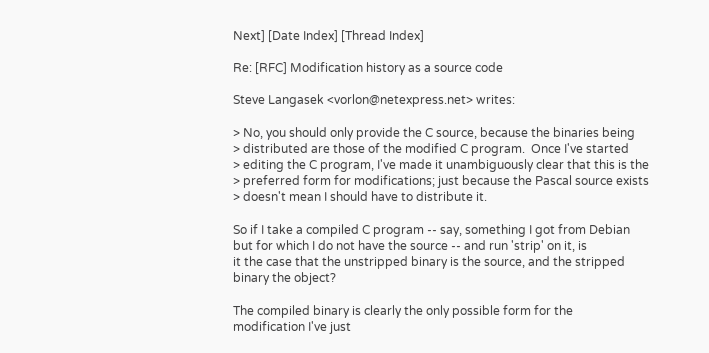Next] [Date Index] [Thread Index]

Re: [RFC] Modification history as a source code

Steve Langasek <vorlon@netexpress.net> writes:

> No, you should only provide the C source, because the binaries being
> distributed are those of the modified C program.  Once I've started
> editing the C program, I've made it unambiguously clear that this is the
> preferred form for modifications; just because the Pascal source exists
> doesn't mean I should have to distribute it.

So if I take a compiled C program -- say, something I got from Debian
but for which I do not have the source -- and run 'strip' on it, is
it the case that the unstripped binary is the source, and the stripped
binary the object?

The compiled binary is clearly the only possible form for the
modification I've just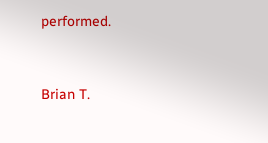performed.


Brian T.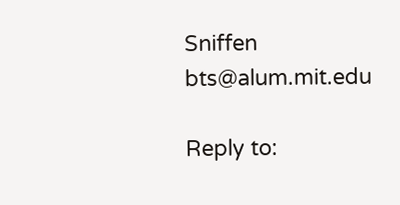Sniffen                                        bts@alum.mit.edu

Reply to: